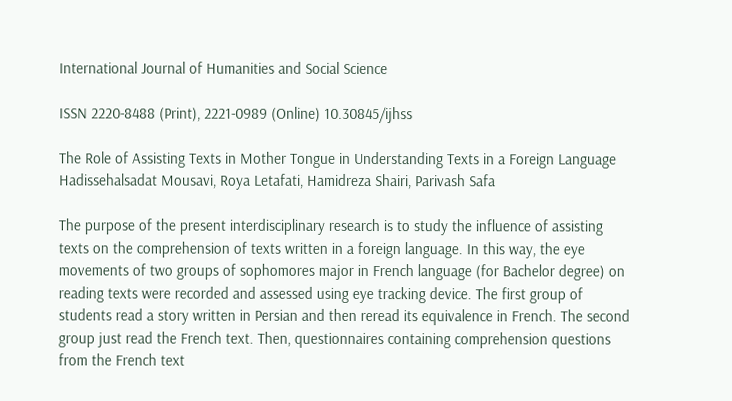International Journal of Humanities and Social Science

ISSN 2220-8488 (Print), 2221-0989 (Online) 10.30845/ijhss

The Role of Assisting Texts in Mother Tongue in Understanding Texts in a Foreign Language
Hadissehalsadat Mousavi, Roya Letafati, Hamidreza Shairi, Parivash Safa

The purpose of the present interdisciplinary research is to study the influence of assisting texts on the comprehension of texts written in a foreign language. In this way, the eye movements of two groups of sophomores major in French language (for Bachelor degree) on reading texts were recorded and assessed using eye tracking device. The first group of students read a story written in Persian and then reread its equivalence in French. The second group just read the French text. Then, questionnaires containing comprehension questions from the French text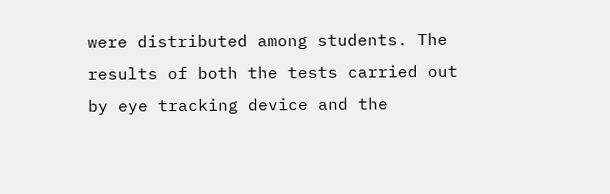were distributed among students. The results of both the tests carried out by eye tracking device and the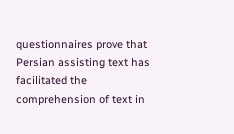questionnaires prove that Persian assisting text has facilitated the comprehension of text in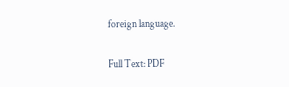foreign language.

Full Text: PDF